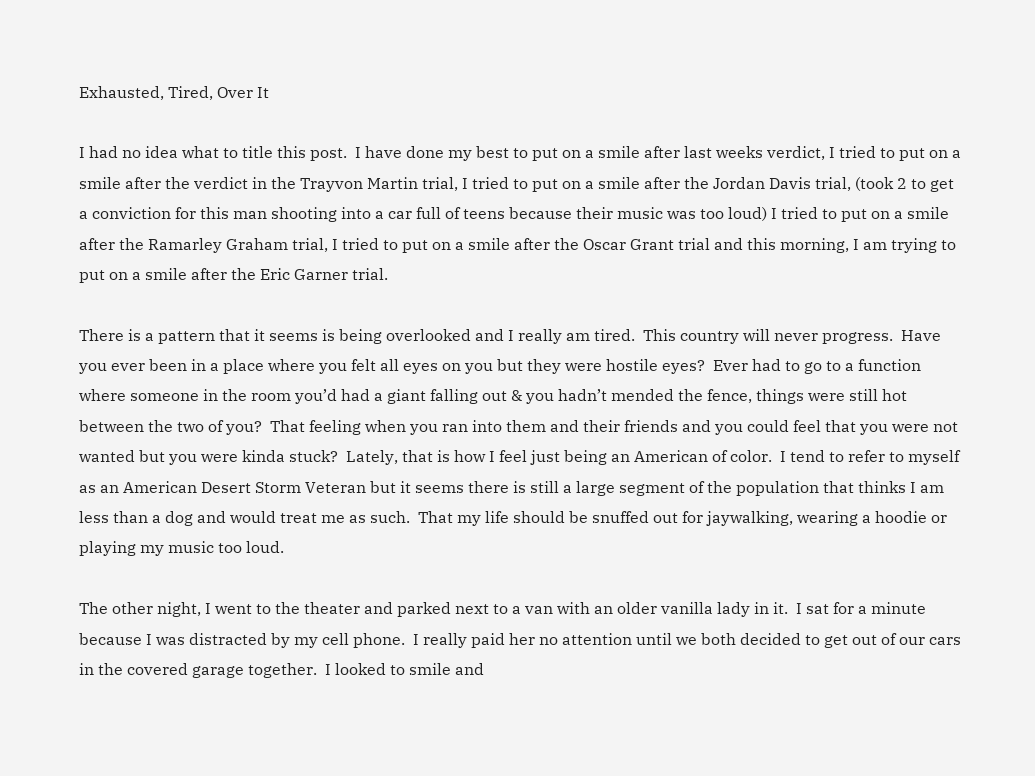Exhausted, Tired, Over It

I had no idea what to title this post.  I have done my best to put on a smile after last weeks verdict, I tried to put on a smile after the verdict in the Trayvon Martin trial, I tried to put on a smile after the Jordan Davis trial, (took 2 to get a conviction for this man shooting into a car full of teens because their music was too loud) I tried to put on a smile after the Ramarley Graham trial, I tried to put on a smile after the Oscar Grant trial and this morning, I am trying to put on a smile after the Eric Garner trial.

There is a pattern that it seems is being overlooked and I really am tired.  This country will never progress.  Have you ever been in a place where you felt all eyes on you but they were hostile eyes?  Ever had to go to a function where someone in the room you’d had a giant falling out & you hadn’t mended the fence, things were still hot between the two of you?  That feeling when you ran into them and their friends and you could feel that you were not wanted but you were kinda stuck?  Lately, that is how I feel just being an American of color.  I tend to refer to myself as an American Desert Storm Veteran but it seems there is still a large segment of the population that thinks I am less than a dog and would treat me as such.  That my life should be snuffed out for jaywalking, wearing a hoodie or playing my music too loud.

The other night, I went to the theater and parked next to a van with an older vanilla lady in it.  I sat for a minute because I was distracted by my cell phone.  I really paid her no attention until we both decided to get out of our cars in the covered garage together.  I looked to smile and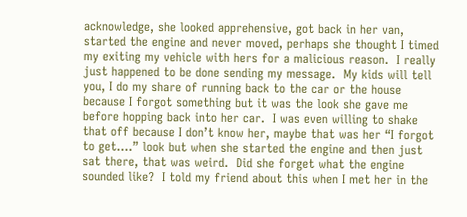acknowledge, she looked apprehensive, got back in her van, started the engine and never moved, perhaps she thought I timed my exiting my vehicle with hers for a malicious reason.  I really just happened to be done sending my message.  My kids will tell you, I do my share of running back to the car or the house because I forgot something but it was the look she gave me before hopping back into her car.  I was even willing to shake that off because I don’t know her, maybe that was her “I forgot to get….” look but when she started the engine and then just sat there, that was weird.  Did she forget what the engine sounded like?  I told my friend about this when I met her in the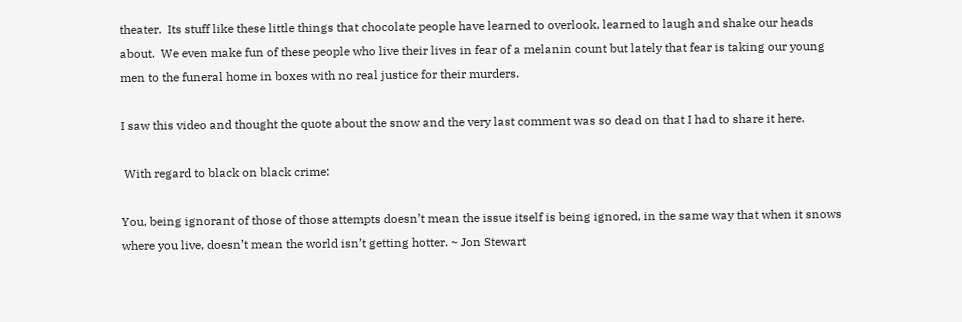theater.  Its stuff like these little things that chocolate people have learned to overlook, learned to laugh and shake our heads about.  We even make fun of these people who live their lives in fear of a melanin count but lately that fear is taking our young men to the funeral home in boxes with no real justice for their murders.

I saw this video and thought the quote about the snow and the very last comment was so dead on that I had to share it here.

 With regard to black on black crime:

You, being ignorant of those of those attempts doesn’t mean the issue itself is being ignored, in the same way that when it snows where you live, doesn’t mean the world isn’t getting hotter. ~ Jon Stewart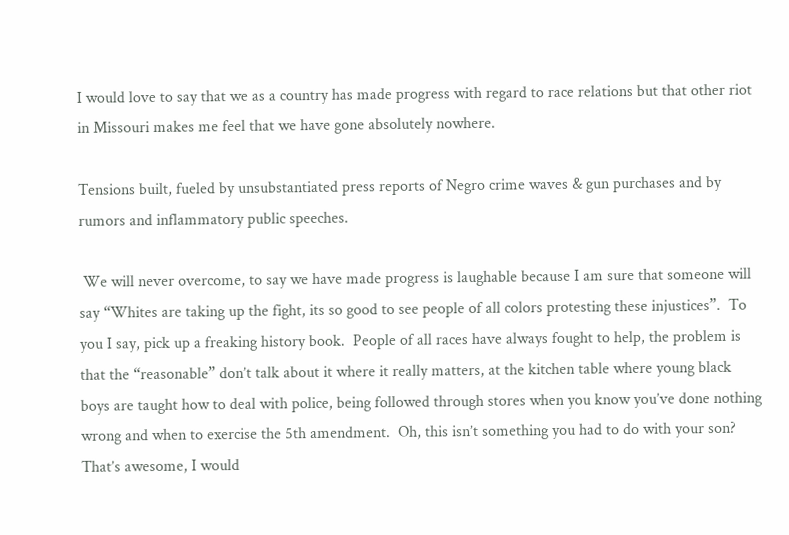I would love to say that we as a country has made progress with regard to race relations but that other riot in Missouri makes me feel that we have gone absolutely nowhere.

Tensions built, fueled by unsubstantiated press reports of Negro crime waves & gun purchases and by rumors and inflammatory public speeches.

 We will never overcome, to say we have made progress is laughable because I am sure that someone will say “Whites are taking up the fight, its so good to see people of all colors protesting these injustices”.  To you I say, pick up a freaking history book.  People of all races have always fought to help, the problem is that the “reasonable” don’t talk about it where it really matters, at the kitchen table where young black boys are taught how to deal with police, being followed through stores when you know you’ve done nothing wrong and when to exercise the 5th amendment.  Oh, this isn’t something you had to do with your son?  That’s awesome, I would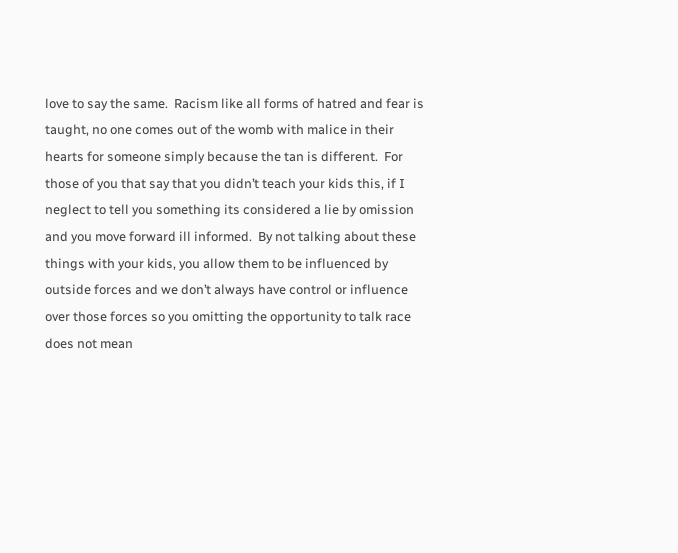love to say the same.  Racism like all forms of hatred and fear is taught, no one comes out of the womb with malice in their hearts for someone simply because the tan is different.  For those of you that say that you didn’t teach your kids this, if I neglect to tell you something its considered a lie by omission and you move forward ill informed.  By not talking about these things with your kids, you allow them to be influenced by outside forces and we don’t always have control or influence over those forces so you omitting the opportunity to talk race does not mean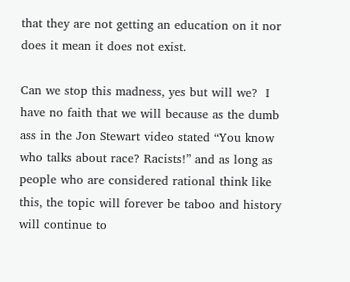that they are not getting an education on it nor does it mean it does not exist.

Can we stop this madness, yes but will we?  I have no faith that we will because as the dumb ass in the Jon Stewart video stated “You know who talks about race? Racists!” and as long as people who are considered rational think like this, the topic will forever be taboo and history will continue to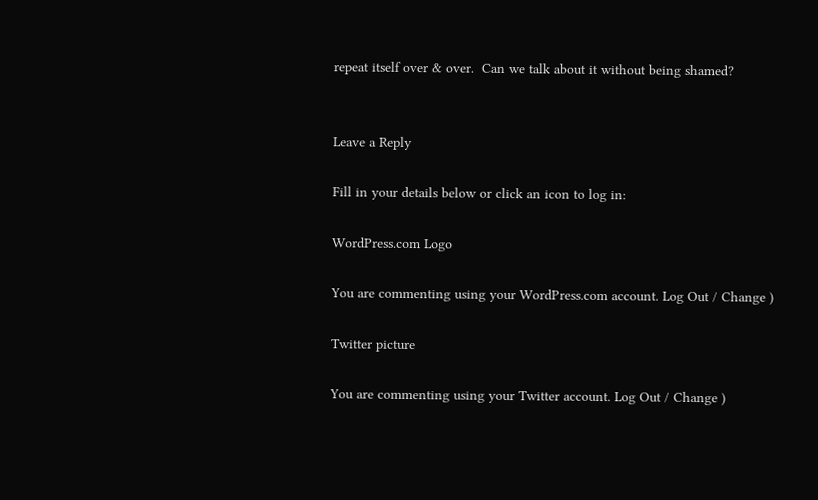repeat itself over & over.  Can we talk about it without being shamed?


Leave a Reply

Fill in your details below or click an icon to log in:

WordPress.com Logo

You are commenting using your WordPress.com account. Log Out / Change )

Twitter picture

You are commenting using your Twitter account. Log Out / Change )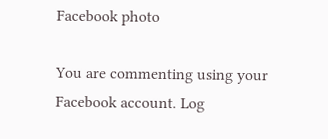Facebook photo

You are commenting using your Facebook account. Log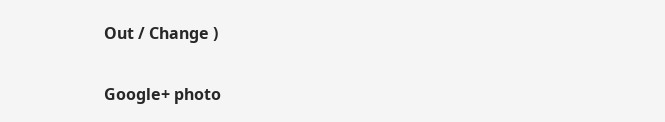Out / Change )

Google+ photo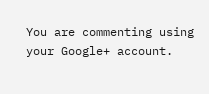You are commenting using your Google+ account.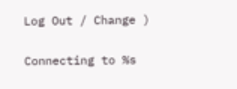Log Out / Change )

Connecting to %s